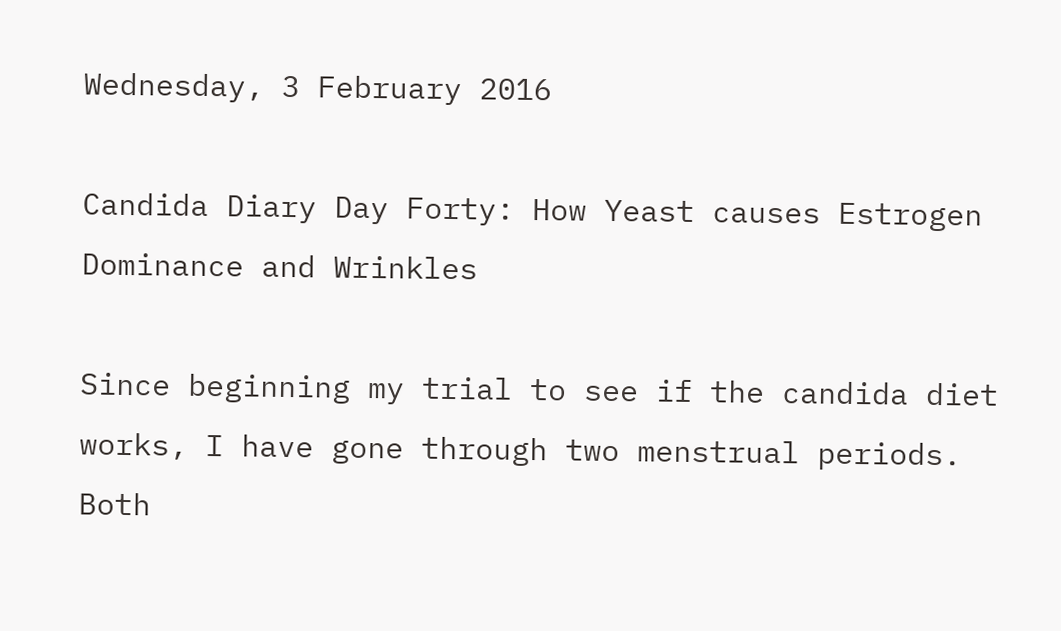Wednesday, 3 February 2016

Candida Diary Day Forty: How Yeast causes Estrogen Dominance and Wrinkles

Since beginning my trial to see if the candida diet works, I have gone through two menstrual periods. Both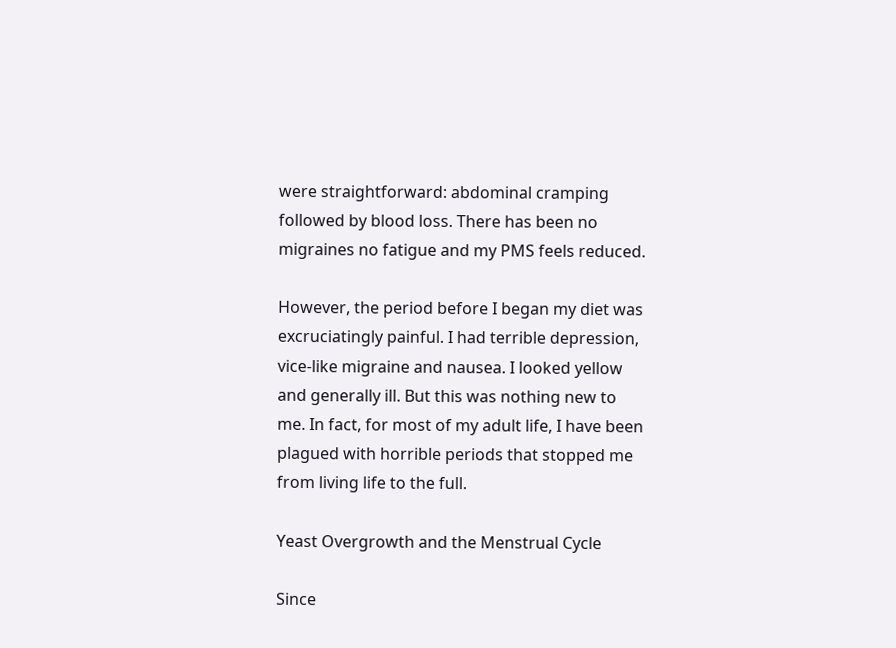were straightforward: abdominal cramping followed by blood loss. There has been no migraines no fatigue and my PMS feels reduced.

However, the period before I began my diet was excruciatingly painful. I had terrible depression, vice-like migraine and nausea. I looked yellow and generally ill. But this was nothing new to me. In fact, for most of my adult life, I have been plagued with horrible periods that stopped me from living life to the full.

Yeast Overgrowth and the Menstrual Cycle

Since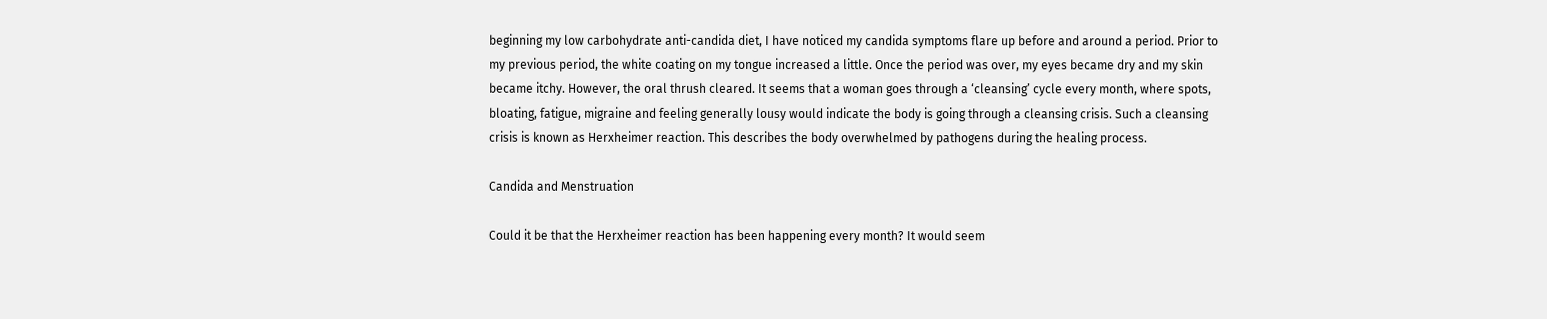beginning my low carbohydrate anti-candida diet, I have noticed my candida symptoms flare up before and around a period. Prior to my previous period, the white coating on my tongue increased a little. Once the period was over, my eyes became dry and my skin became itchy. However, the oral thrush cleared. It seems that a woman goes through a ‘cleansing’ cycle every month, where spots, bloating, fatigue, migraine and feeling generally lousy would indicate the body is going through a cleansing crisis. Such a cleansing crisis is known as Herxheimer reaction. This describes the body overwhelmed by pathogens during the healing process.

Candida and Menstruation

Could it be that the Herxheimer reaction has been happening every month? It would seem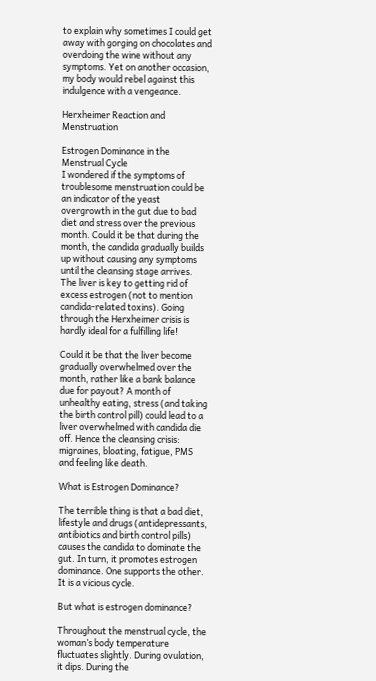to explain why sometimes I could get away with gorging on chocolates and overdoing the wine without any symptoms. Yet on another occasion, my body would rebel against this indulgence with a vengeance.

Herxheimer Reaction and Menstruation

Estrogen Dominance in the Menstrual Cycle
I wondered if the symptoms of troublesome menstruation could be an indicator of the yeast overgrowth in the gut due to bad diet and stress over the previous month. Could it be that during the month, the candida gradually builds up without causing any symptoms until the cleansing stage arrives. The liver is key to getting rid of excess estrogen (not to mention candida-related toxins). Going through the Herxheimer crisis is hardly ideal for a fulfilling life!

Could it be that the liver become gradually overwhelmed over the month, rather like a bank balance due for payout? A month of unhealthy eating, stress (and taking the birth control pill) could lead to a liver overwhelmed with candida die off. Hence the cleansing crisis: migraines, bloating, fatigue, PMS and feeling like death.

What is Estrogen Dominance?

The terrible thing is that a bad diet, lifestyle and drugs (antidepressants, antibiotics and birth control pills) causes the candida to dominate the gut. In turn, it promotes estrogen dominance. One supports the other. It is a vicious cycle.

But what is estrogen dominance?

Throughout the menstrual cycle, the woman’s body temperature fluctuates slightly. During ovulation, it dips. During the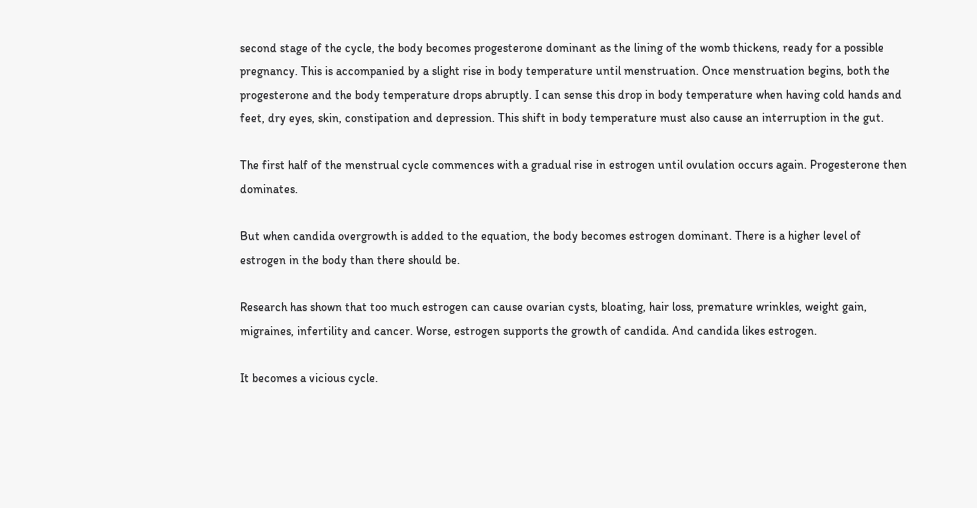second stage of the cycle, the body becomes progesterone dominant as the lining of the womb thickens, ready for a possible pregnancy. This is accompanied by a slight rise in body temperature until menstruation. Once menstruation begins, both the progesterone and the body temperature drops abruptly. I can sense this drop in body temperature when having cold hands and feet, dry eyes, skin, constipation and depression. This shift in body temperature must also cause an interruption in the gut.

The first half of the menstrual cycle commences with a gradual rise in estrogen until ovulation occurs again. Progesterone then dominates.

But when candida overgrowth is added to the equation, the body becomes estrogen dominant. There is a higher level of estrogen in the body than there should be.

Research has shown that too much estrogen can cause ovarian cysts, bloating, hair loss, premature wrinkles, weight gain, migraines, infertility and cancer. Worse, estrogen supports the growth of candida. And candida likes estrogen.

It becomes a vicious cycle.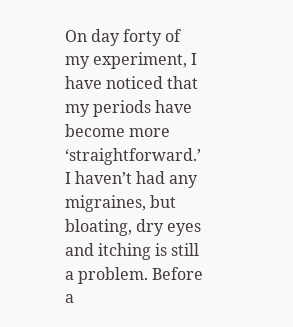On day forty of my experiment, I have noticed that my periods have become more ‘straightforward.’ I haven’t had any migraines, but bloating, dry eyes and itching is still a problem. Before a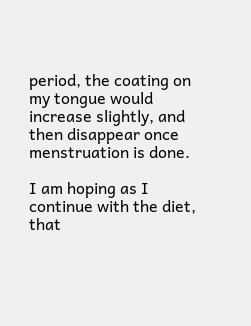period, the coating on my tongue would increase slightly, and then disappear once menstruation is done.

I am hoping as I continue with the diet, that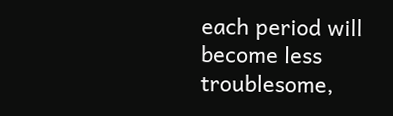each period will become less troublesome,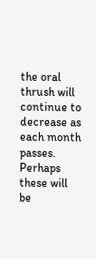the oral thrush will continue to decrease as each month passes. Perhaps these will be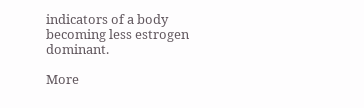indicators of a body becoming less estrogen dominant.

More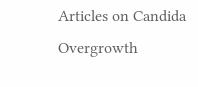Articles on Candida Overgrowth